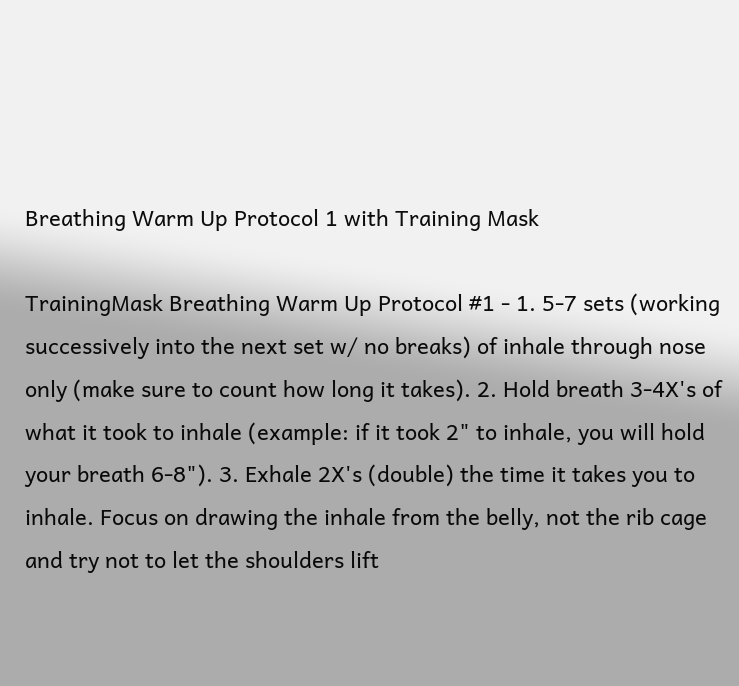Breathing Warm Up Protocol 1 with Training Mask

TrainingMask Breathing Warm Up Protocol #1 - 1. 5-7 sets (working successively into the next set w/ no breaks) of inhale through nose only (make sure to count how long it takes). 2. Hold breath 3-4X's of what it took to inhale (example: if it took 2" to inhale, you will hold your breath 6-8"). 3. Exhale 2X's (double) the time it takes you to inhale. Focus on drawing the inhale from the belly, not the rib cage and try not to let the shoulders lift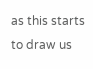as this starts to draw us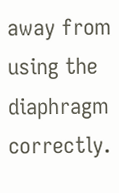away from using the diaphragm correctly.